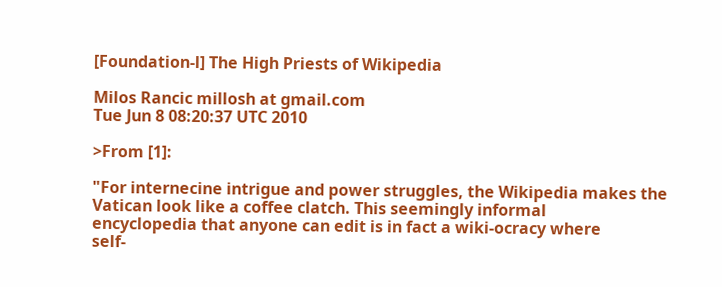[Foundation-l] The High Priests of Wikipedia

Milos Rancic millosh at gmail.com
Tue Jun 8 08:20:37 UTC 2010

>From [1]:

"For internecine intrigue and power struggles, the Wikipedia makes the
Vatican look like a coffee clatch. This seemingly informal
encyclopedia that anyone can edit is in fact a wiki-ocracy where
self-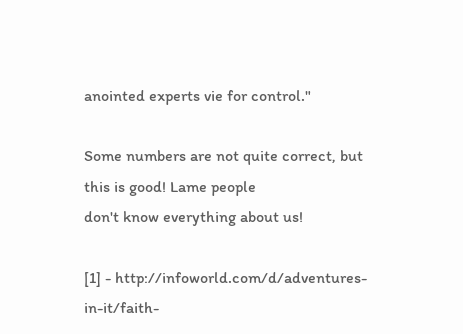anointed experts vie for control."

Some numbers are not quite correct, but this is good! Lame people
don't know everything about us!

[1] - http://infoworld.com/d/adventures-in-it/faith-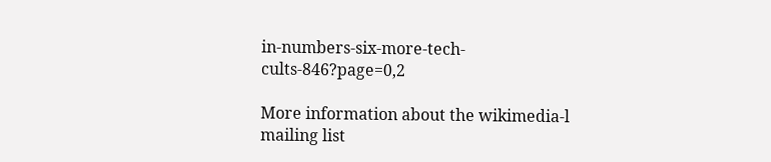in-numbers-six-more-tech-cults-846?page=0,2

More information about the wikimedia-l mailing list